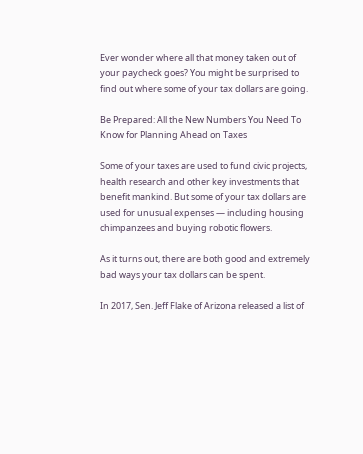Ever wonder where all that money taken out of your paycheck goes? You might be surprised to find out where some of your tax dollars are going.

Be Prepared: All the New Numbers You Need To Know for Planning Ahead on Taxes

Some of your taxes are used to fund civic projects, health research and other key investments that benefit mankind. But some of your tax dollars are used for unusual expenses — including housing chimpanzees and buying robotic flowers.

As it turns out, there are both good and extremely bad ways your tax dollars can be spent.

In 2017, Sen. Jeff Flake of Arizona released a list of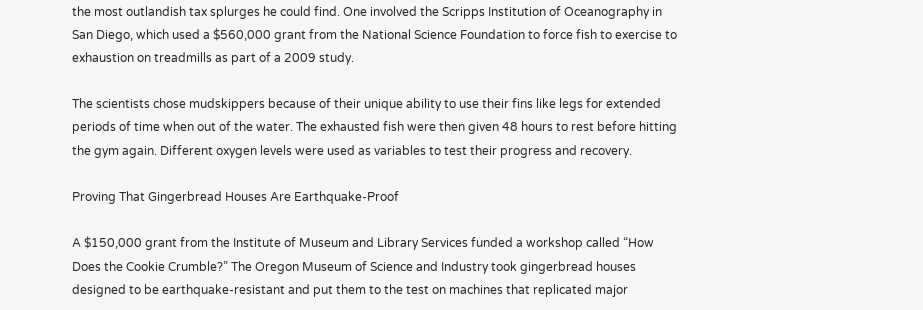the most outlandish tax splurges he could find. One involved the Scripps Institution of Oceanography in San Diego, which used a $560,000 grant from the National Science Foundation to force fish to exercise to exhaustion on treadmills as part of a 2009 study.

The scientists chose mudskippers because of their unique ability to use their fins like legs for extended periods of time when out of the water. The exhausted fish were then given 48 hours to rest before hitting the gym again. Different oxygen levels were used as variables to test their progress and recovery.

Proving That Gingerbread Houses Are Earthquake-Proof

A $150,000 grant from the Institute of Museum and Library Services funded a workshop called “How Does the Cookie Crumble?” The Oregon Museum of Science and Industry took gingerbread houses designed to be earthquake-resistant and put them to the test on machines that replicated major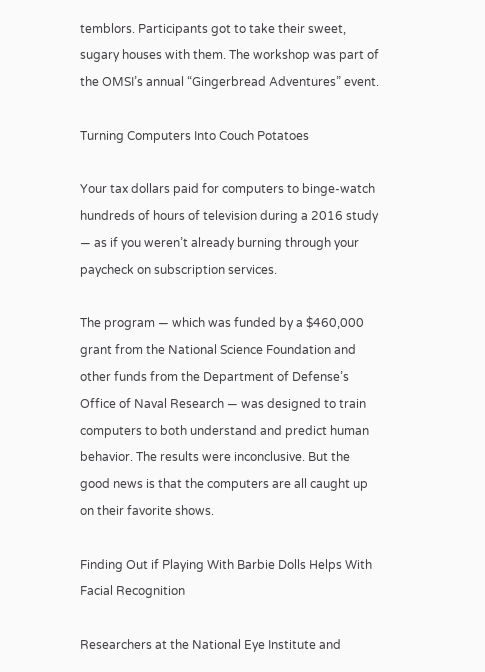temblors. Participants got to take their sweet, sugary houses with them. The workshop was part of the OMSI’s annual “Gingerbread Adventures” event.

Turning Computers Into Couch Potatoes

Your tax dollars paid for computers to binge-watch hundreds of hours of television during a 2016 study — as if you weren’t already burning through your paycheck on subscription services.

The program — which was funded by a $460,000 grant from the National Science Foundation and other funds from the Department of Defense’s Office of Naval Research — was designed to train computers to both understand and predict human behavior. The results were inconclusive. But the good news is that the computers are all caught up on their favorite shows.

Finding Out if Playing With Barbie Dolls Helps With Facial Recognition

Researchers at the National Eye Institute and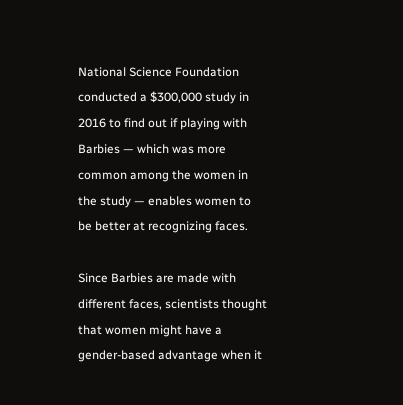National Science Foundation conducted a $300,000 study in 2016 to find out if playing with Barbies — which was more common among the women in the study — enables women to be better at recognizing faces.

Since Barbies are made with different faces, scientists thought that women might have a gender-based advantage when it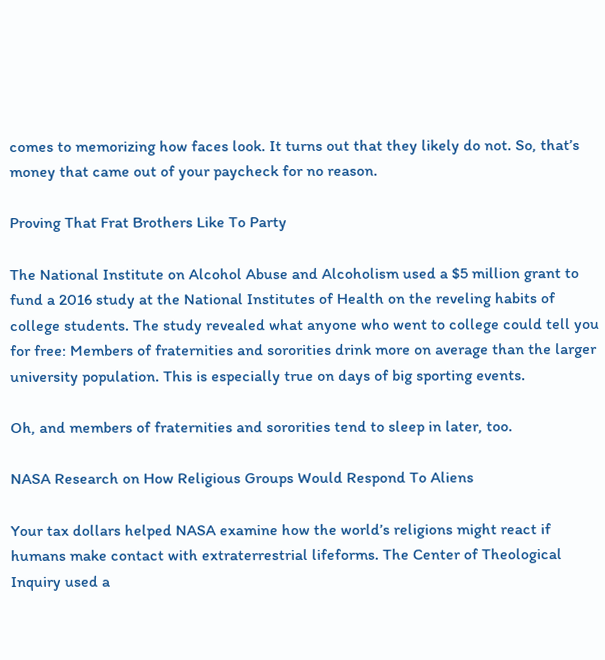comes to memorizing how faces look. It turns out that they likely do not. So, that’s money that came out of your paycheck for no reason.

Proving That Frat Brothers Like To Party

The National Institute on Alcohol Abuse and Alcoholism used a $5 million grant to fund a 2016 study at the National Institutes of Health on the reveling habits of college students. The study revealed what anyone who went to college could tell you for free: Members of fraternities and sororities drink more on average than the larger university population. This is especially true on days of big sporting events.

Oh, and members of fraternities and sororities tend to sleep in later, too.

NASA Research on How Religious Groups Would Respond To Aliens

Your tax dollars helped NASA examine how the world’s religions might react if humans make contact with extraterrestrial lifeforms. The Center of Theological Inquiry used a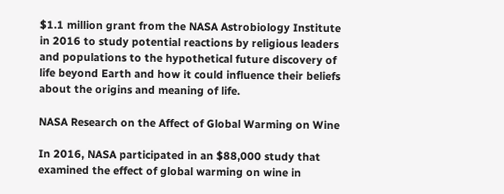$1.1 million grant from the NASA Astrobiology Institute in 2016 to study potential reactions by religious leaders and populations to the hypothetical future discovery of life beyond Earth and how it could influence their beliefs about the origins and meaning of life.

NASA Research on the Affect of Global Warming on Wine

In 2016, NASA participated in an $88,000 study that examined the effect of global warming on wine in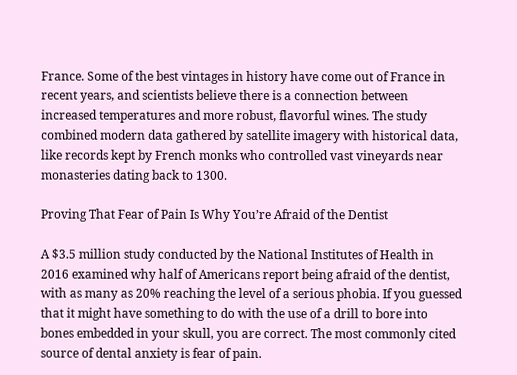France. Some of the best vintages in history have come out of France in recent years, and scientists believe there is a connection between increased temperatures and more robust, flavorful wines. The study combined modern data gathered by satellite imagery with historical data, like records kept by French monks who controlled vast vineyards near monasteries dating back to 1300.

Proving That Fear of Pain Is Why You’re Afraid of the Dentist

A $3.5 million study conducted by the National Institutes of Health in 2016 examined why half of Americans report being afraid of the dentist, with as many as 20% reaching the level of a serious phobia. If you guessed that it might have something to do with the use of a drill to bore into bones embedded in your skull, you are correct. The most commonly cited source of dental anxiety is fear of pain.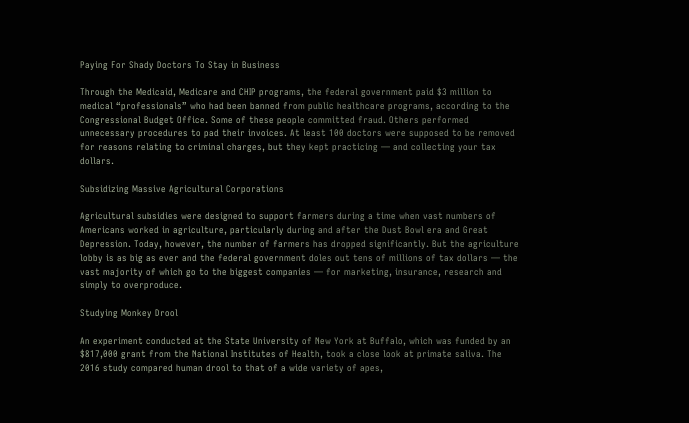Paying For Shady Doctors To Stay in Business

Through the Medicaid, Medicare and CHIP programs, the federal government paid $3 million to medical “professionals” who had been banned from public healthcare programs, according to the Congressional Budget Office. Some of these people committed fraud. Others performed unnecessary procedures to pad their invoices. At least 100 doctors were supposed to be removed for reasons relating to criminal charges, but they kept practicing — and collecting your tax dollars.

Subsidizing Massive Agricultural Corporations

Agricultural subsidies were designed to support farmers during a time when vast numbers of Americans worked in agriculture, particularly during and after the Dust Bowl era and Great Depression. Today, however, the number of farmers has dropped significantly. But the agriculture lobby is as big as ever and the federal government doles out tens of millions of tax dollars — the vast majority of which go to the biggest companies — for marketing, insurance, research and simply to overproduce.

Studying Monkey Drool

An experiment conducted at the State University of New York at Buffalo, which was funded by an $817,000 grant from the National Institutes of Health, took a close look at primate saliva. The 2016 study compared human drool to that of a wide variety of apes,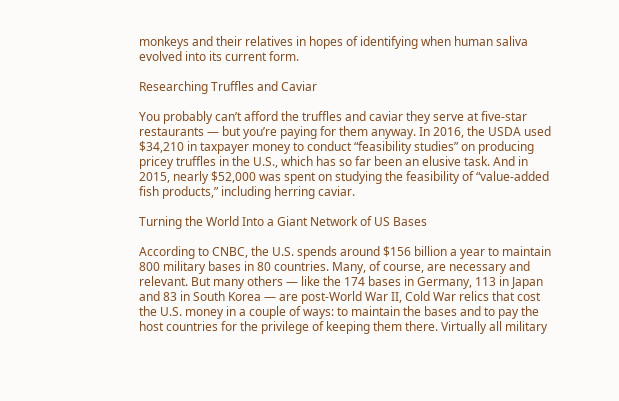monkeys and their relatives in hopes of identifying when human saliva evolved into its current form.

Researching Truffles and Caviar

You probably can’t afford the truffles and caviar they serve at five-star restaurants — but you’re paying for them anyway. In 2016, the USDA used $34,210 in taxpayer money to conduct “feasibility studies” on producing pricey truffles in the U.S., which has so far been an elusive task. And in 2015, nearly $52,000 was spent on studying the feasibility of “value-added fish products,” including herring caviar.

Turning the World Into a Giant Network of US Bases

According to CNBC, the U.S. spends around $156 billion a year to maintain 800 military bases in 80 countries. Many, of course, are necessary and relevant. But many others — like the 174 bases in Germany, 113 in Japan and 83 in South Korea — are post-World War II, Cold War relics that cost the U.S. money in a couple of ways: to maintain the bases and to pay the host countries for the privilege of keeping them there. Virtually all military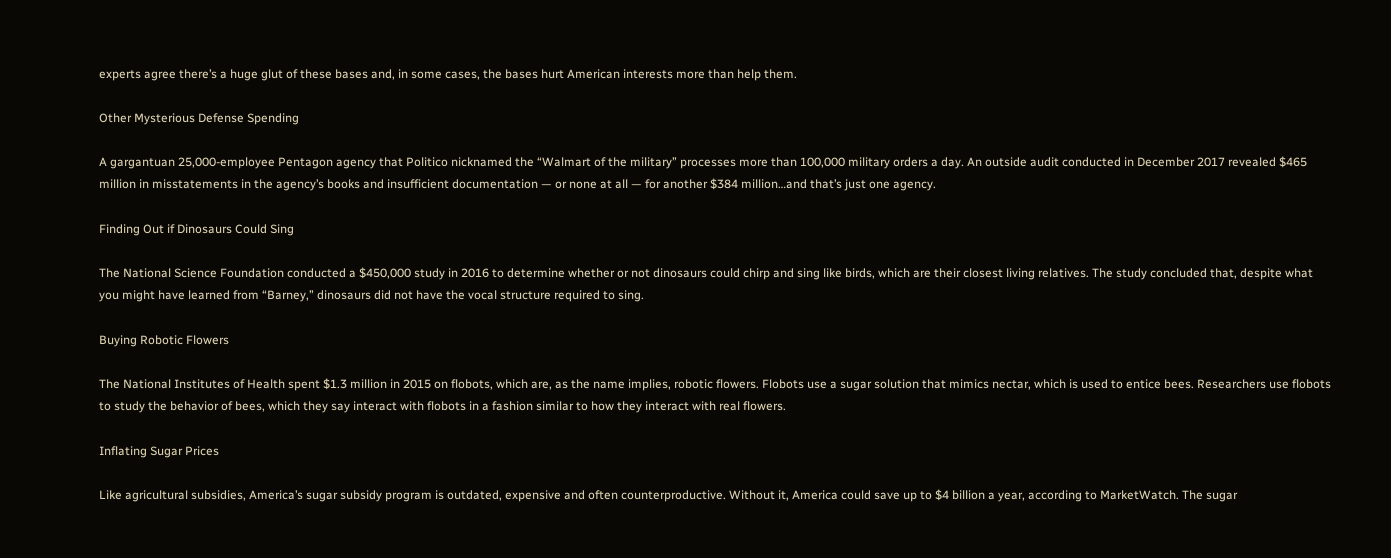experts agree there’s a huge glut of these bases and, in some cases, the bases hurt American interests more than help them.

Other Mysterious Defense Spending

A gargantuan 25,000-employee Pentagon agency that Politico nicknamed the “Walmart of the military” processes more than 100,000 military orders a day. An outside audit conducted in December 2017 revealed $465 million in misstatements in the agency’s books and insufficient documentation — or none at all — for another $384 million…and that’s just one agency.

Finding Out if Dinosaurs Could Sing

The National Science Foundation conducted a $450,000 study in 2016 to determine whether or not dinosaurs could chirp and sing like birds, which are their closest living relatives. The study concluded that, despite what you might have learned from “Barney,” dinosaurs did not have the vocal structure required to sing.

Buying Robotic Flowers

The National Institutes of Health spent $1.3 million in 2015 on flobots, which are, as the name implies, robotic flowers. Flobots use a sugar solution that mimics nectar, which is used to entice bees. Researchers use flobots to study the behavior of bees, which they say interact with flobots in a fashion similar to how they interact with real flowers.

Inflating Sugar Prices

Like agricultural subsidies, America’s sugar subsidy program is outdated, expensive and often counterproductive. Without it, America could save up to $4 billion a year, according to MarketWatch. The sugar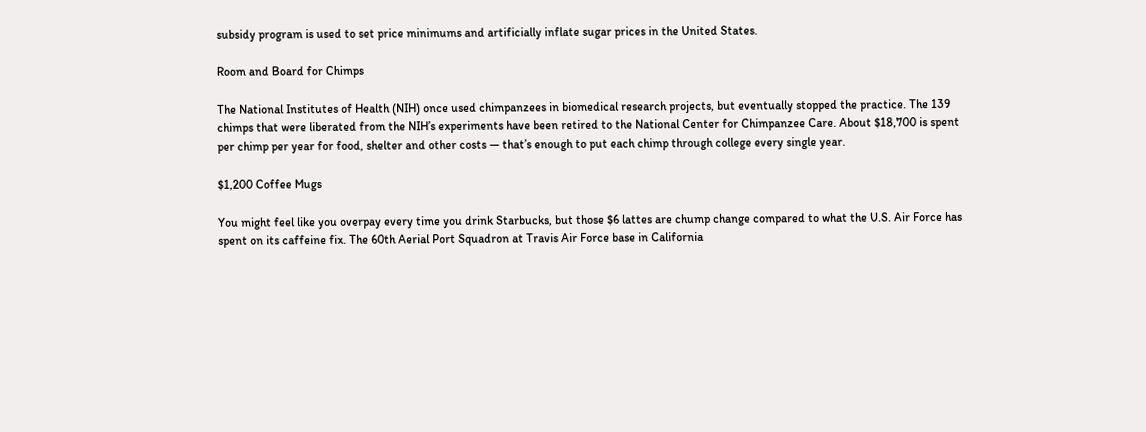subsidy program is used to set price minimums and artificially inflate sugar prices in the United States.

Room and Board for Chimps

The National Institutes of Health (NIH) once used chimpanzees in biomedical research projects, but eventually stopped the practice. The 139 chimps that were liberated from the NIH’s experiments have been retired to the National Center for Chimpanzee Care. About $18,700 is spent per chimp per year for food, shelter and other costs — that’s enough to put each chimp through college every single year.

$1,200 Coffee Mugs

You might feel like you overpay every time you drink Starbucks, but those $6 lattes are chump change compared to what the U.S. Air Force has spent on its caffeine fix. The 60th Aerial Port Squadron at Travis Air Force base in California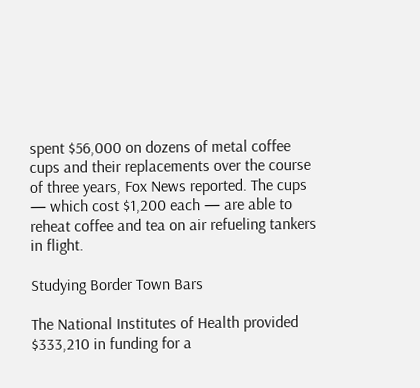spent $56,000 on dozens of metal coffee cups and their replacements over the course of three years, Fox News reported. The cups — which cost $1,200 each — are able to reheat coffee and tea on air refueling tankers in flight.

Studying Border Town Bars

The National Institutes of Health provided $333,210 in funding for a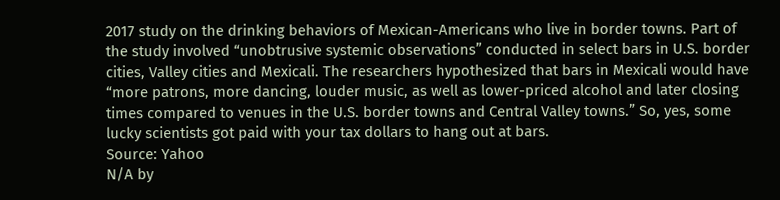2017 study on the drinking behaviors of Mexican-Americans who live in border towns. Part of the study involved “unobtrusive systemic observations” conducted in select bars in U.S. border cities, Valley cities and Mexicali. The researchers hypothesized that bars in Mexicali would have “more patrons, more dancing, louder music, as well as lower-priced alcohol and later closing times compared to venues in the U.S. border towns and Central Valley towns.” So, yes, some lucky scientists got paid with your tax dollars to hang out at bars.
Source: Yahoo
N/A by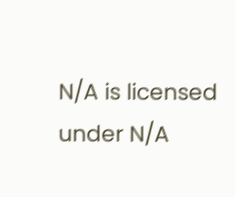N/A is licensed under N/A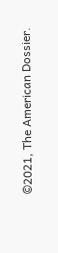©2021, The American Dossier.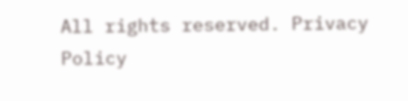All rights reserved. Privacy Policy